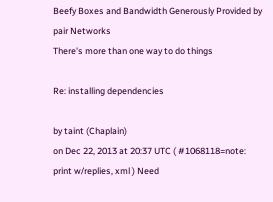Beefy Boxes and Bandwidth Generously Provided by pair Networks
There's more than one way to do things

Re: installing dependencies

by taint (Chaplain)
on Dec 22, 2013 at 20:37 UTC ( #1068118=note: print w/replies, xml ) Need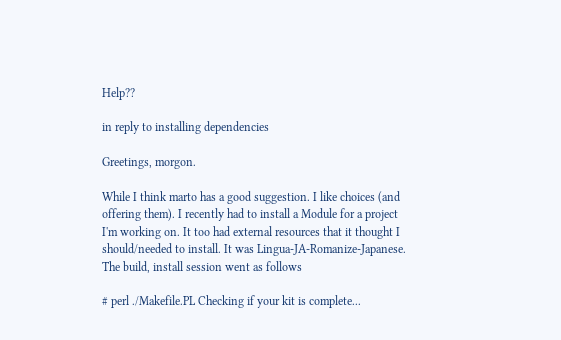Help??

in reply to installing dependencies

Greetings, morgon.

While I think marto has a good suggestion. I like choices (and offering them). I recently had to install a Module for a project I'm working on. It too had external resources that it thought I should/needed to install. It was Lingua-JA-Romanize-Japanese. The build, install session went as follows

# perl ./Makefile.PL Checking if your kit is complete...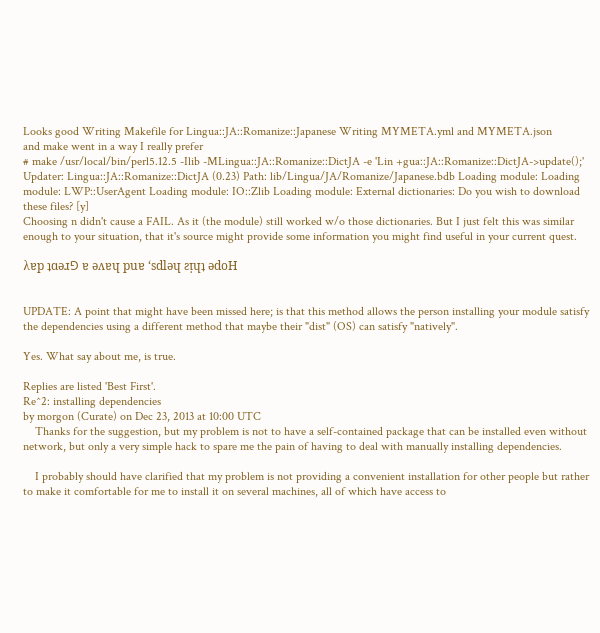Looks good Writing Makefile for Lingua::JA::Romanize::Japanese Writing MYMETA.yml and MYMETA.json
and make went in a way I really prefer
# make /usr/local/bin/perl5.12.5 -Ilib -MLingua::JA::Romanize::DictJA -e 'Lin +gua::JA::Romanize::DictJA->update();' Updater: Lingua::JA::Romanize::DictJA (0.23) Path: lib/Lingua/JA/Romanize/Japanese.bdb Loading module: Loading module: LWP::UserAgent Loading module: IO::Zlib Loading module: External dictionaries: Do you wish to download these files? [y]
Choosing n didn't cause a FAIL. As it (the module) still worked w/o those dictionaries. But I just felt this was similar enough to your situation, that it's source might provide some information you might find useful in your current quest.

λɐp ʇɑəɹ⅁ ɐ əʌɐɥ puɐ ʻꜱdləɥ ƨᴉɥʇ ədoH


UPDATE: A point that might have been missed here; is that this method allows the person installing your module satisfy the dependencies using a different method that maybe their "dist" (OS) can satisfy "natively".

Yes. What say about me, is true.

Replies are listed 'Best First'.
Re^2: installing dependencies
by morgon (Curate) on Dec 23, 2013 at 10:00 UTC
    Thanks for the suggestion, but my problem is not to have a self-contained package that can be installed even without network, but only a very simple hack to spare me the pain of having to deal with manually installing dependencies.

    I probably should have clarified that my problem is not providing a convenient installation for other people but rather to make it comfortable for me to install it on several machines, all of which have access to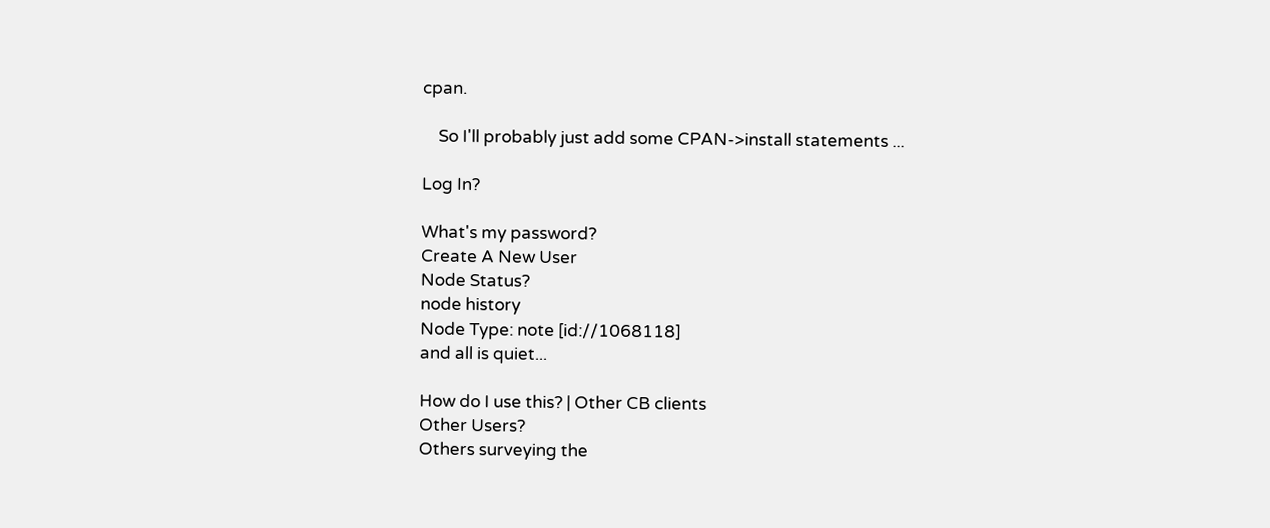cpan.

    So I'll probably just add some CPAN->install statements ...

Log In?

What's my password?
Create A New User
Node Status?
node history
Node Type: note [id://1068118]
and all is quiet...

How do I use this? | Other CB clients
Other Users?
Others surveying the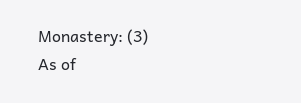Monastery: (3)
As of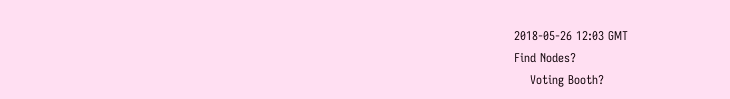2018-05-26 12:03 GMT
Find Nodes?
    Voting Booth?